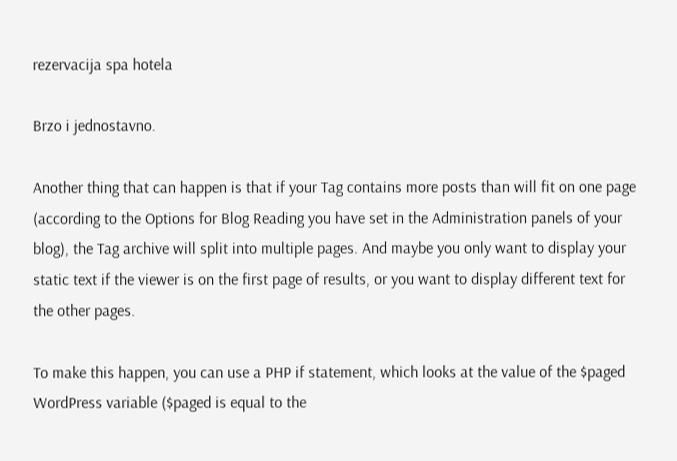rezervacija spa hotela

Brzo i jednostavno.

Another thing that can happen is that if your Tag contains more posts than will fit on one page (according to the Options for Blog Reading you have set in the Administration panels of your blog), the Tag archive will split into multiple pages. And maybe you only want to display your static text if the viewer is on the first page of results, or you want to display different text for the other pages.

To make this happen, you can use a PHP if statement, which looks at the value of the $paged WordPress variable ($paged is equal to the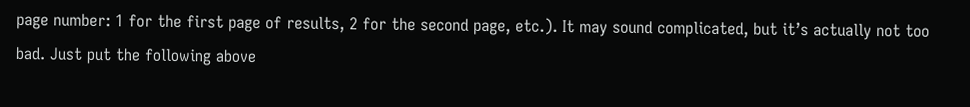page number: 1 for the first page of results, 2 for the second page, etc.). It may sound complicated, but it’s actually not too bad. Just put the following above